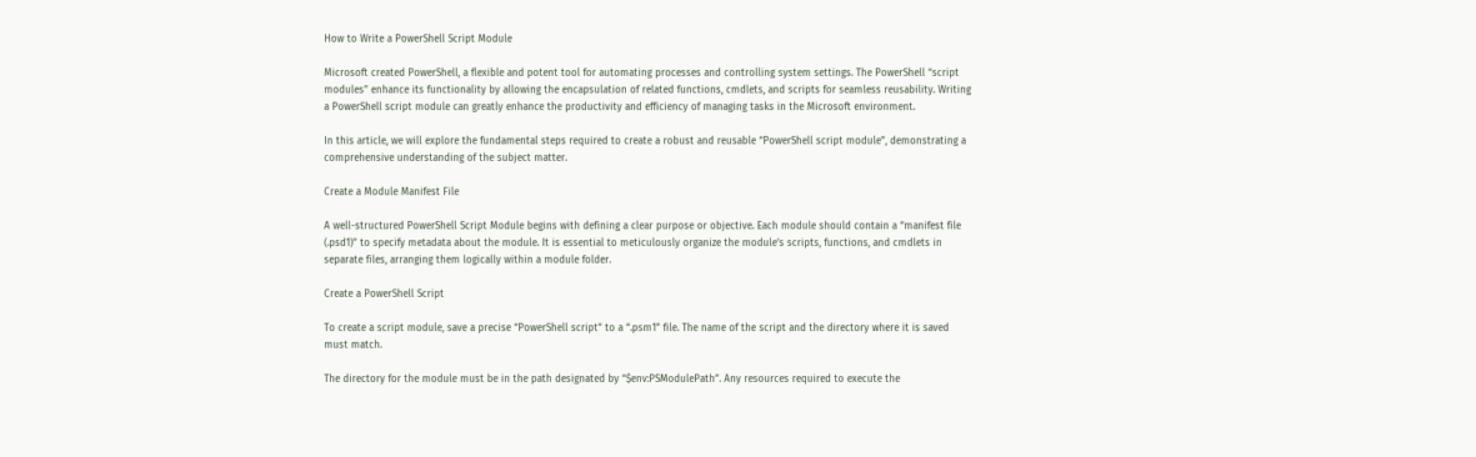How to Write a PowerShell Script Module

Microsoft created PowerShell, a flexible and potent tool for automating processes and controlling system settings. The PowerShell “script modules” enhance its functionality by allowing the encapsulation of related functions, cmdlets, and scripts for seamless reusability. Writing a PowerShell script module can greatly enhance the productivity and efficiency of managing tasks in the Microsoft environment.

In this article, we will explore the fundamental steps required to create a robust and reusable “PowerShell script module”, demonstrating a comprehensive understanding of the subject matter.

Create a Module Manifest File

A well-structured PowerShell Script Module begins with defining a clear purpose or objective. Each module should contain a “manifest file (.psd1)” to specify metadata about the module. It is essential to meticulously organize the module’s scripts, functions, and cmdlets in separate files, arranging them logically within a module folder.

Create a PowerShell Script

To create a script module, save a precise “PowerShell script” to a “.psm1” file. The name of the script and the directory where it is saved must match.

The directory for the module must be in the path designated by “$env:PSModulePath”. Any resources required to execute the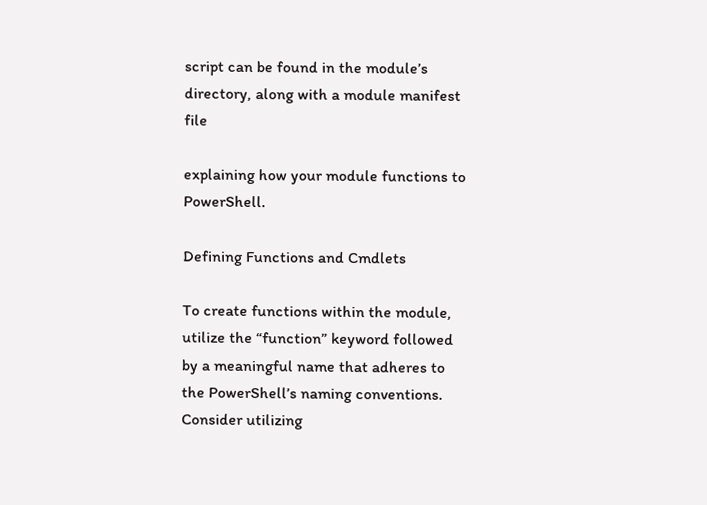script can be found in the module’s directory, along with a module manifest file

explaining how your module functions to PowerShell.

Defining Functions and Cmdlets

To create functions within the module, utilize the “function” keyword followed by a meaningful name that adheres to the PowerShell’s naming conventions. Consider utilizing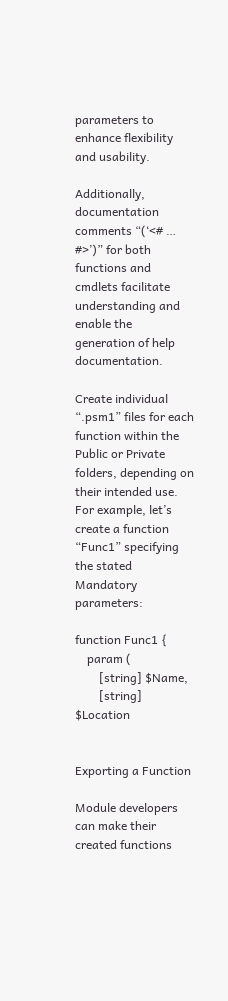parameters to enhance flexibility and usability.

Additionally, documentation comments “(‘<# … #>’)” for both functions and cmdlets facilitate understanding and enable the generation of help documentation.

Create individual “.psm1” files for each function within the Public or Private folders, depending on their intended use. For example, let’s create a function “Func1” specifying the stated Mandatory parameters:

function Func1 {
    param (
        [string] $Name,
        [string] $Location


Exporting a Function

Module developers can make their created functions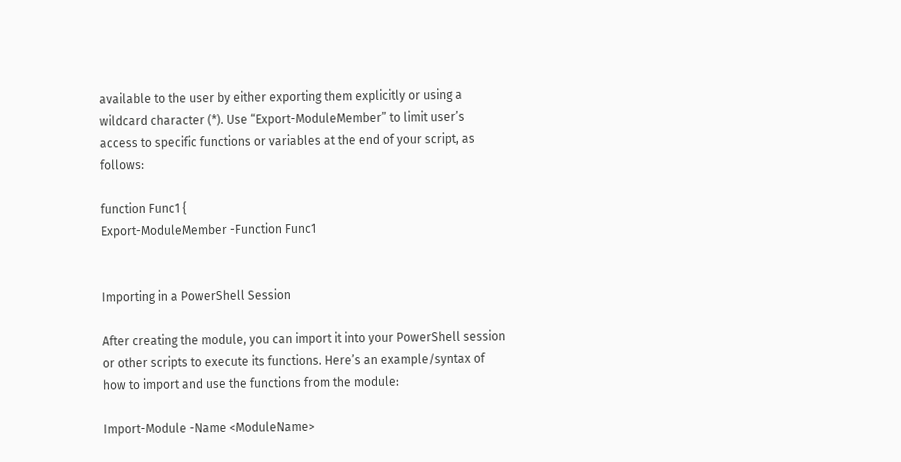available to the user by either exporting them explicitly or using a wildcard character (*). Use “Export-ModuleMember” to limit user’s access to specific functions or variables at the end of your script, as follows:

function Func1 {
Export-ModuleMember -Function Func1


Importing in a PowerShell Session

After creating the module, you can import it into your PowerShell session or other scripts to execute its functions. Here’s an example/syntax of how to import and use the functions from the module:

Import-Module -Name <ModuleName>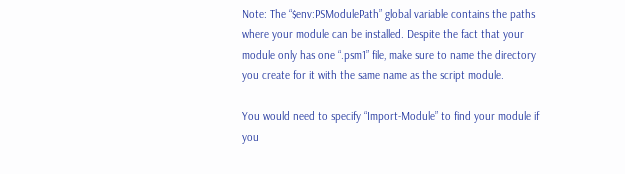Note: The “$env:PSModulePath” global variable contains the paths where your module can be installed. Despite the fact that your module only has one “.psm1” file, make sure to name the directory you create for it with the same name as the script module.

You would need to specify “Import-Module” to find your module if you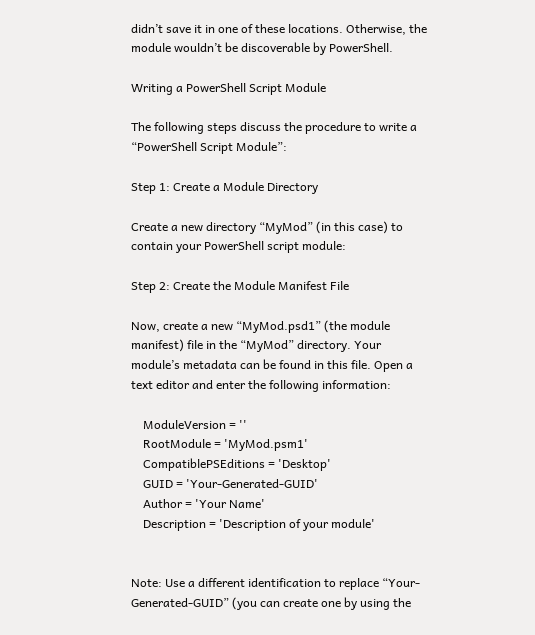didn’t save it in one of these locations. Otherwise, the module wouldn’t be discoverable by PowerShell.

Writing a PowerShell Script Module

The following steps discuss the procedure to write a “PowerShell Script Module”:

Step 1: Create a Module Directory

Create a new directory “MyMod” (in this case) to contain your PowerShell script module:

Step 2: Create the Module Manifest File

Now, create a new “MyMod.psd1” (the module manifest) file in the “MyMod” directory. Your module’s metadata can be found in this file. Open a text editor and enter the following information:

    ModuleVersion = ''
    RootModule = 'MyMod.psm1'
    CompatiblePSEditions = 'Desktop'
    GUID = 'Your-Generated-GUID'
    Author = 'Your Name'
    Description = 'Description of your module'


Note: Use a different identification to replace “Your-Generated-GUID” (you can create one by using the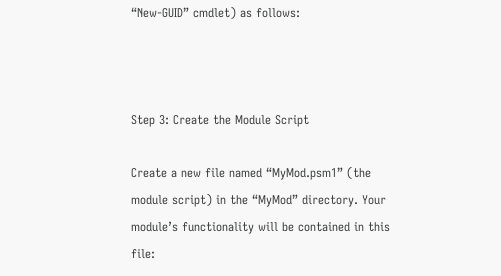“New-GUID” cmdlet) as follows:



Step 3: Create the Module Script

Create a new file named “MyMod.psm1” (the module script) in the “MyMod” directory. Your module’s functionality will be contained in this file: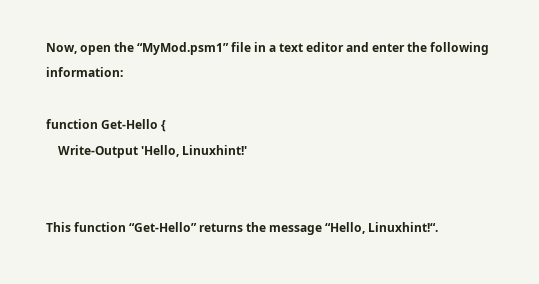Now, open the “MyMod.psm1” file in a text editor and enter the following information:

function Get-Hello {
    Write-Output 'Hello, Linuxhint!'


This function “Get-Hello” returns the message “Hello, Linuxhint!“.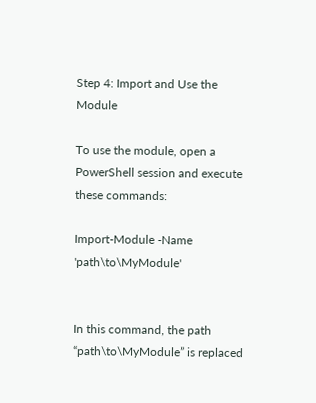Step 4: Import and Use the Module

To use the module, open a PowerShell session and execute these commands:

Import-Module -Name 'path\to\MyModule'


In this command, the path “path\to\MyModule” is replaced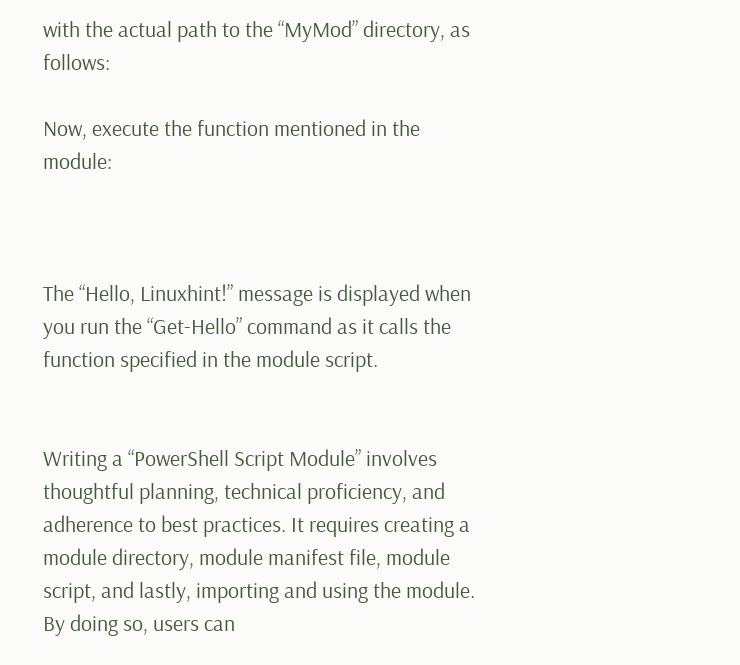with the actual path to the “MyMod” directory, as follows:

Now, execute the function mentioned in the module:



The “Hello, Linuxhint!” message is displayed when you run the “Get-Hello” command as it calls the function specified in the module script.


Writing a “PowerShell Script Module” involves thoughtful planning, technical proficiency, and adherence to best practices. It requires creating a module directory, module manifest file, module script, and lastly, importing and using the module. By doing so, users can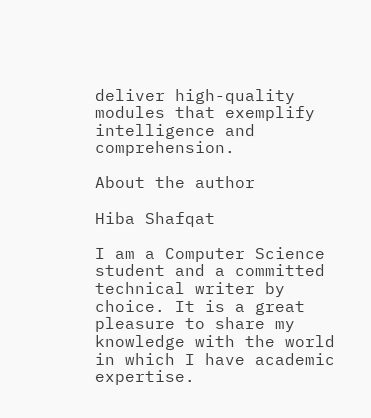deliver high-quality modules that exemplify intelligence and comprehension.

About the author

Hiba Shafqat

I am a Computer Science student and a committed technical writer by choice. It is a great pleasure to share my knowledge with the world in which I have academic expertise.